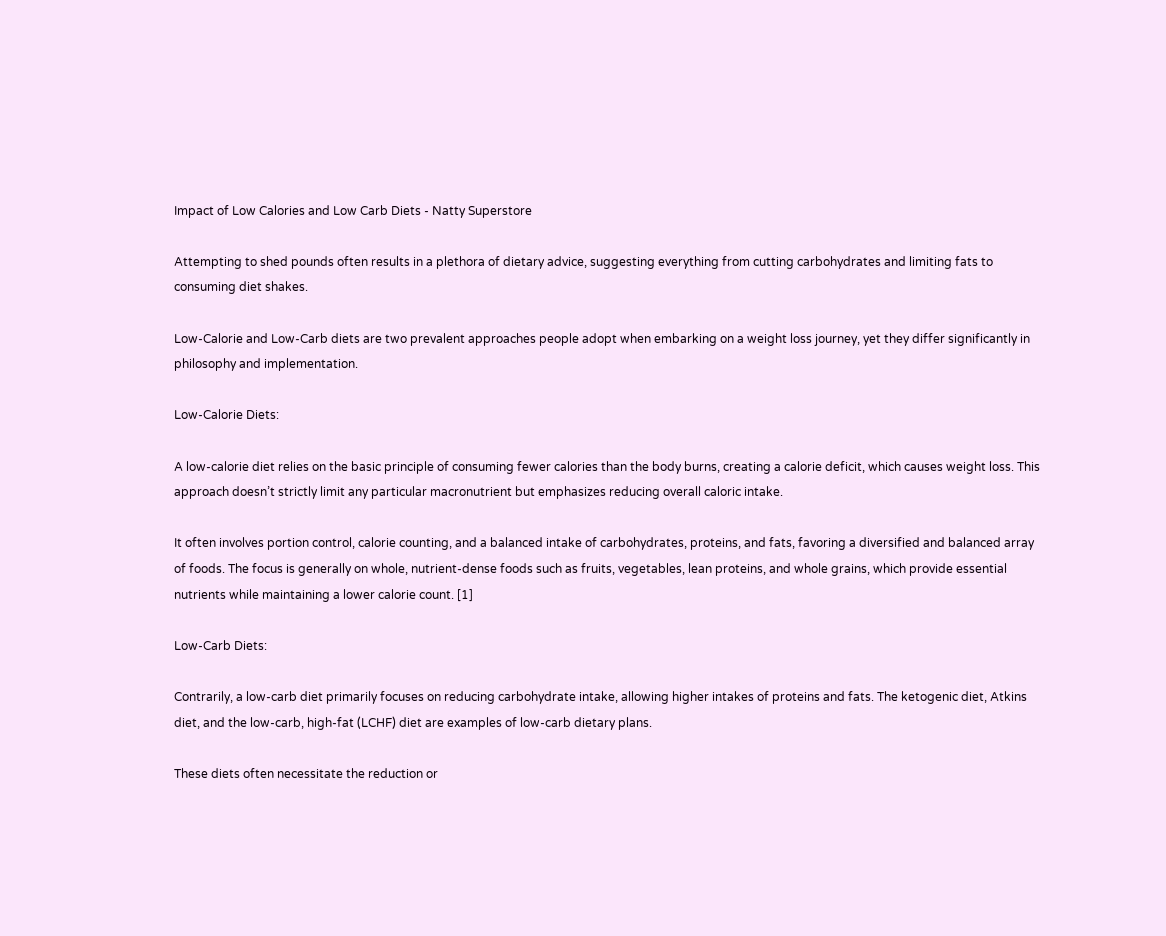Impact of Low Calories and Low Carb Diets - Natty Superstore

Attempting to shed pounds often results in a plethora of dietary advice, suggesting everything from cutting carbohydrates and limiting fats to consuming diet shakes.

Low-Calorie and Low-Carb diets are two prevalent approaches people adopt when embarking on a weight loss journey, yet they differ significantly in philosophy and implementation.

Low-Calorie Diets:

A low-calorie diet relies on the basic principle of consuming fewer calories than the body burns, creating a calorie deficit, which causes weight loss. This approach doesn’t strictly limit any particular macronutrient but emphasizes reducing overall caloric intake.

It often involves portion control, calorie counting, and a balanced intake of carbohydrates, proteins, and fats, favoring a diversified and balanced array of foods. The focus is generally on whole, nutrient-dense foods such as fruits, vegetables, lean proteins, and whole grains, which provide essential nutrients while maintaining a lower calorie count. [1]

Low-Carb Diets:

Contrarily, a low-carb diet primarily focuses on reducing carbohydrate intake, allowing higher intakes of proteins and fats. The ketogenic diet, Atkins diet, and the low-carb, high-fat (LCHF) diet are examples of low-carb dietary plans.

These diets often necessitate the reduction or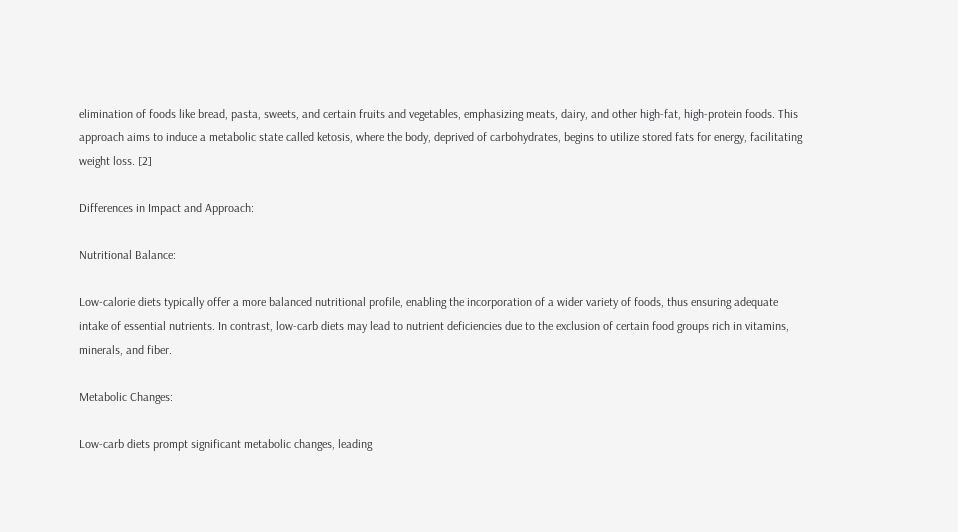elimination of foods like bread, pasta, sweets, and certain fruits and vegetables, emphasizing meats, dairy, and other high-fat, high-protein foods. This approach aims to induce a metabolic state called ketosis, where the body, deprived of carbohydrates, begins to utilize stored fats for energy, facilitating weight loss. [2]

Differences in Impact and Approach:

Nutritional Balance:

Low-calorie diets typically offer a more balanced nutritional profile, enabling the incorporation of a wider variety of foods, thus ensuring adequate intake of essential nutrients. In contrast, low-carb diets may lead to nutrient deficiencies due to the exclusion of certain food groups rich in vitamins, minerals, and fiber.

Metabolic Changes:

Low-carb diets prompt significant metabolic changes, leading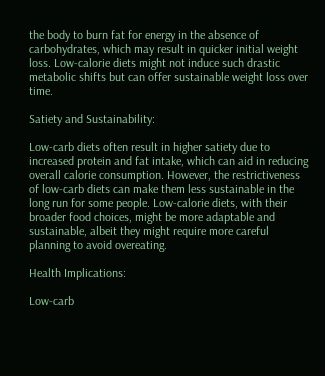the body to burn fat for energy in the absence of carbohydrates, which may result in quicker initial weight loss. Low-calorie diets might not induce such drastic metabolic shifts but can offer sustainable weight loss over time.

Satiety and Sustainability:

Low-carb diets often result in higher satiety due to increased protein and fat intake, which can aid in reducing overall calorie consumption. However, the restrictiveness of low-carb diets can make them less sustainable in the long run for some people. Low-calorie diets, with their broader food choices, might be more adaptable and sustainable, albeit they might require more careful planning to avoid overeating.

Health Implications:

Low-carb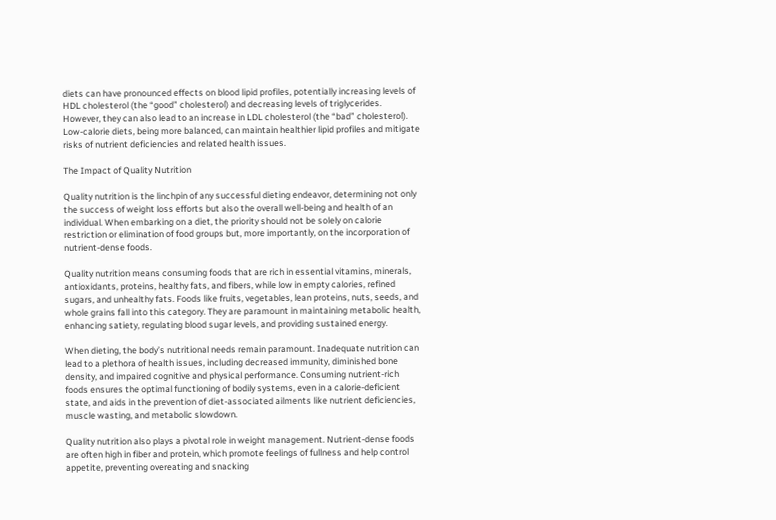diets can have pronounced effects on blood lipid profiles, potentially increasing levels of HDL cholesterol (the “good” cholesterol) and decreasing levels of triglycerides. However, they can also lead to an increase in LDL cholesterol (the “bad” cholesterol). Low-calorie diets, being more balanced, can maintain healthier lipid profiles and mitigate risks of nutrient deficiencies and related health issues.

The Impact of Quality Nutrition

Quality nutrition is the linchpin of any successful dieting endeavor, determining not only the success of weight loss efforts but also the overall well-being and health of an individual. When embarking on a diet, the priority should not be solely on calorie restriction or elimination of food groups but, more importantly, on the incorporation of nutrient-dense foods.

Quality nutrition means consuming foods that are rich in essential vitamins, minerals, antioxidants, proteins, healthy fats, and fibers, while low in empty calories, refined sugars, and unhealthy fats. Foods like fruits, vegetables, lean proteins, nuts, seeds, and whole grains fall into this category. They are paramount in maintaining metabolic health, enhancing satiety, regulating blood sugar levels, and providing sustained energy.

When dieting, the body’s nutritional needs remain paramount. Inadequate nutrition can lead to a plethora of health issues, including decreased immunity, diminished bone density, and impaired cognitive and physical performance. Consuming nutrient-rich foods ensures the optimal functioning of bodily systems, even in a calorie-deficient state, and aids in the prevention of diet-associated ailments like nutrient deficiencies, muscle wasting, and metabolic slowdown.

Quality nutrition also plays a pivotal role in weight management. Nutrient-dense foods are often high in fiber and protein, which promote feelings of fullness and help control appetite, preventing overeating and snacking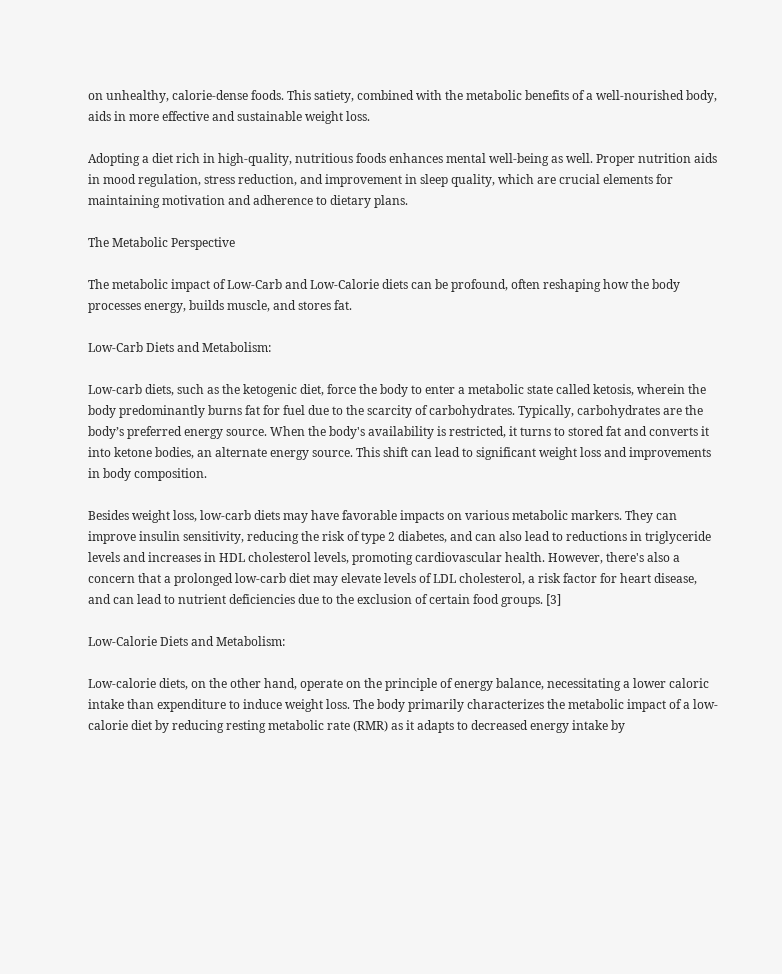on unhealthy, calorie-dense foods. This satiety, combined with the metabolic benefits of a well-nourished body, aids in more effective and sustainable weight loss.

Adopting a diet rich in high-quality, nutritious foods enhances mental well-being as well. Proper nutrition aids in mood regulation, stress reduction, and improvement in sleep quality, which are crucial elements for maintaining motivation and adherence to dietary plans.

The Metabolic Perspective

The metabolic impact of Low-Carb and Low-Calorie diets can be profound, often reshaping how the body processes energy, builds muscle, and stores fat.

Low-Carb Diets and Metabolism:

Low-carb diets, such as the ketogenic diet, force the body to enter a metabolic state called ketosis, wherein the body predominantly burns fat for fuel due to the scarcity of carbohydrates. Typically, carbohydrates are the body’s preferred energy source. When the body's availability is restricted, it turns to stored fat and converts it into ketone bodies, an alternate energy source. This shift can lead to significant weight loss and improvements in body composition.

Besides weight loss, low-carb diets may have favorable impacts on various metabolic markers. They can improve insulin sensitivity, reducing the risk of type 2 diabetes, and can also lead to reductions in triglyceride levels and increases in HDL cholesterol levels, promoting cardiovascular health. However, there's also a concern that a prolonged low-carb diet may elevate levels of LDL cholesterol, a risk factor for heart disease, and can lead to nutrient deficiencies due to the exclusion of certain food groups. [3]

Low-Calorie Diets and Metabolism:

Low-calorie diets, on the other hand, operate on the principle of energy balance, necessitating a lower caloric intake than expenditure to induce weight loss. The body primarily characterizes the metabolic impact of a low-calorie diet by reducing resting metabolic rate (RMR) as it adapts to decreased energy intake by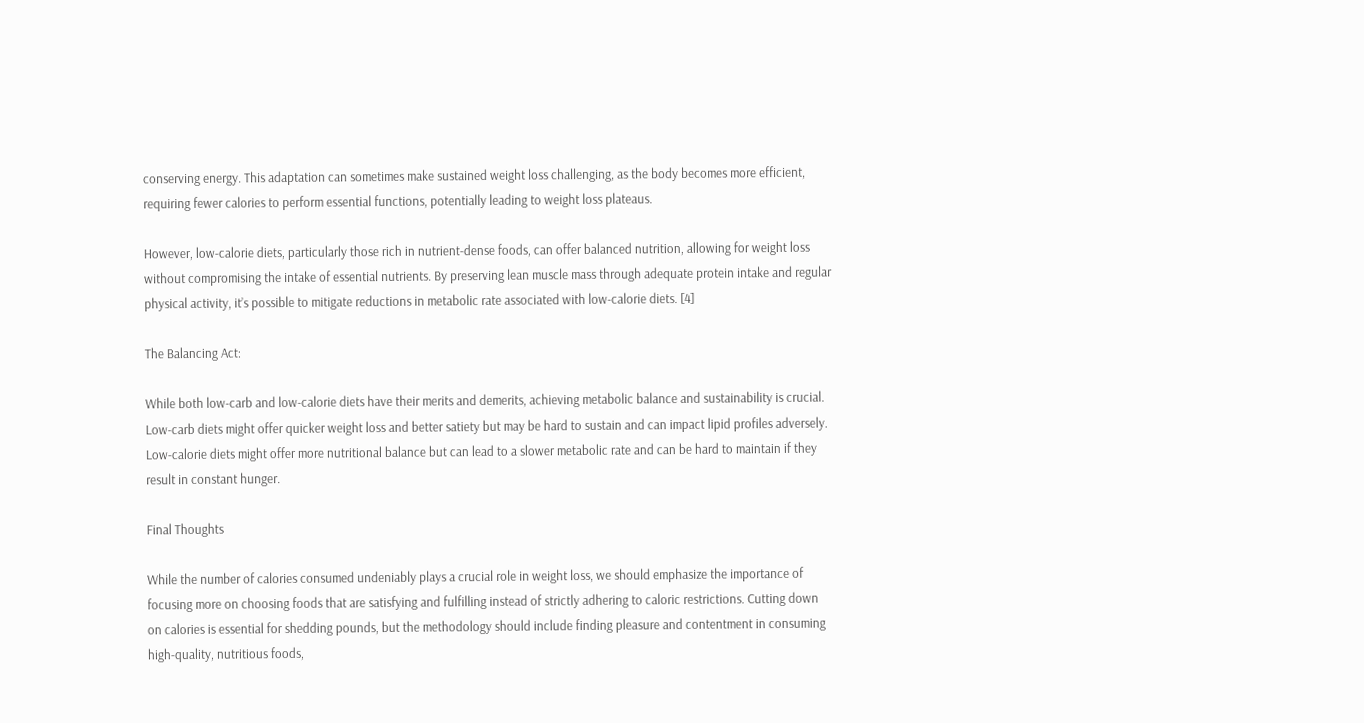conserving energy. This adaptation can sometimes make sustained weight loss challenging, as the body becomes more efficient, requiring fewer calories to perform essential functions, potentially leading to weight loss plateaus.

However, low-calorie diets, particularly those rich in nutrient-dense foods, can offer balanced nutrition, allowing for weight loss without compromising the intake of essential nutrients. By preserving lean muscle mass through adequate protein intake and regular physical activity, it’s possible to mitigate reductions in metabolic rate associated with low-calorie diets. [4]

The Balancing Act:

While both low-carb and low-calorie diets have their merits and demerits, achieving metabolic balance and sustainability is crucial. Low-carb diets might offer quicker weight loss and better satiety but may be hard to sustain and can impact lipid profiles adversely. Low-calorie diets might offer more nutritional balance but can lead to a slower metabolic rate and can be hard to maintain if they result in constant hunger.

Final Thoughts

While the number of calories consumed undeniably plays a crucial role in weight loss, we should emphasize the importance of focusing more on choosing foods that are satisfying and fulfilling instead of strictly adhering to caloric restrictions. Cutting down on calories is essential for shedding pounds, but the methodology should include finding pleasure and contentment in consuming high-quality, nutritious foods,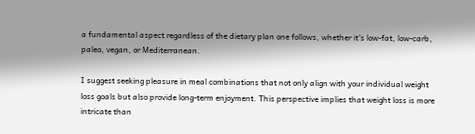a fundamental aspect regardless of the dietary plan one follows, whether it's low-fat, low-carb, paleo, vegan, or Mediterranean.

I suggest seeking pleasure in meal combinations that not only align with your individual weight loss goals but also provide long-term enjoyment. This perspective implies that weight loss is more intricate than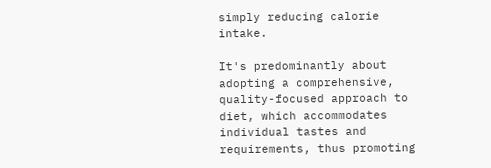simply reducing calorie intake.

It's predominantly about adopting a comprehensive, quality-focused approach to diet, which accommodates individual tastes and requirements, thus promoting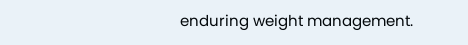enduring weight management.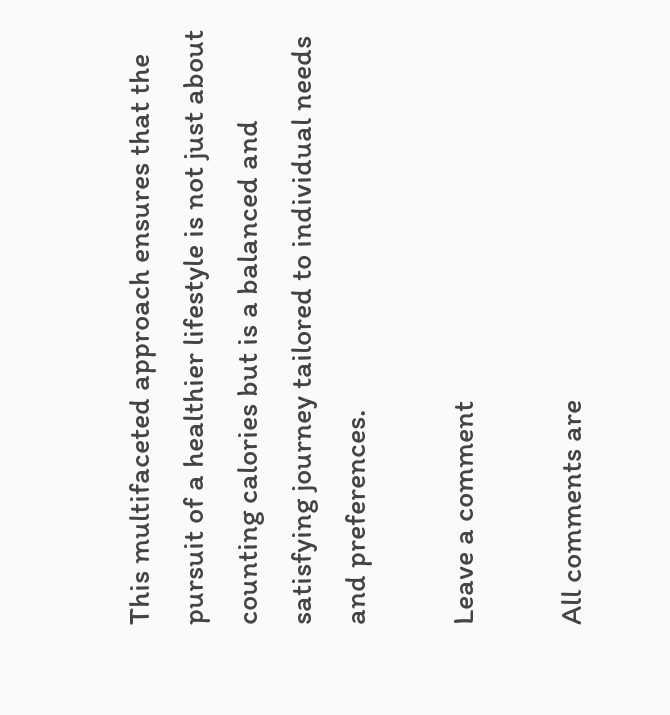This multifaceted approach ensures that the pursuit of a healthier lifestyle is not just about counting calories but is a balanced and satisfying journey tailored to individual needs and preferences.

Leave a comment

All comments are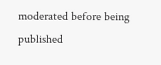moderated before being published